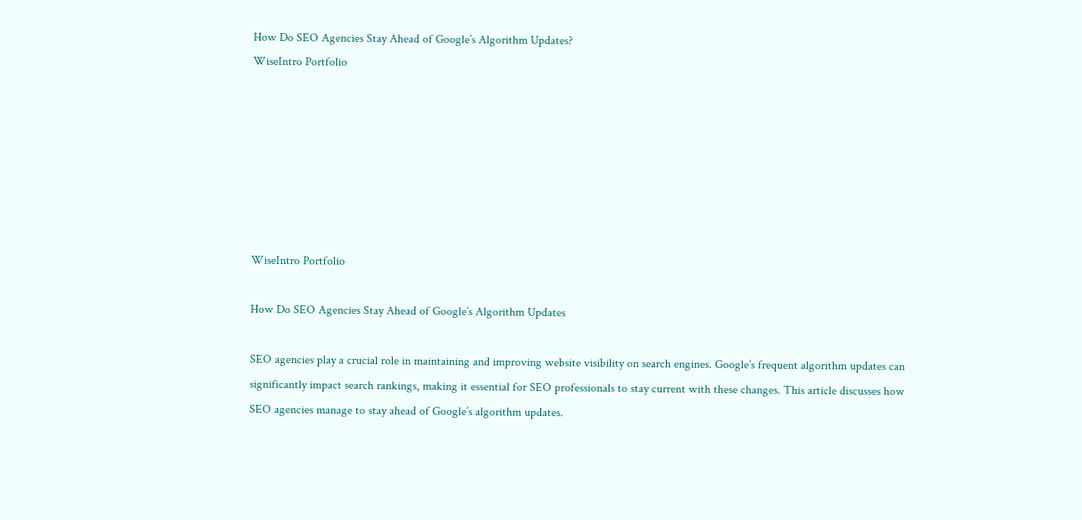How Do SEO Agencies Stay Ahead of Google’s Algorithm Updates?
WiseIntro Portfolio







WiseIntro Portfolio

How Do SEO Agencies Stay Ahead of Google’s Algorithm Updates

SEO agencies play a crucial role in maintaining and improving website visibility on search engines. Google’s frequent algorithm updates can significantly impact search rankings, making it essential for SEO professionals to stay current with these changes. This article discusses how SEO agencies manage to stay ahead of Google’s algorithm updates.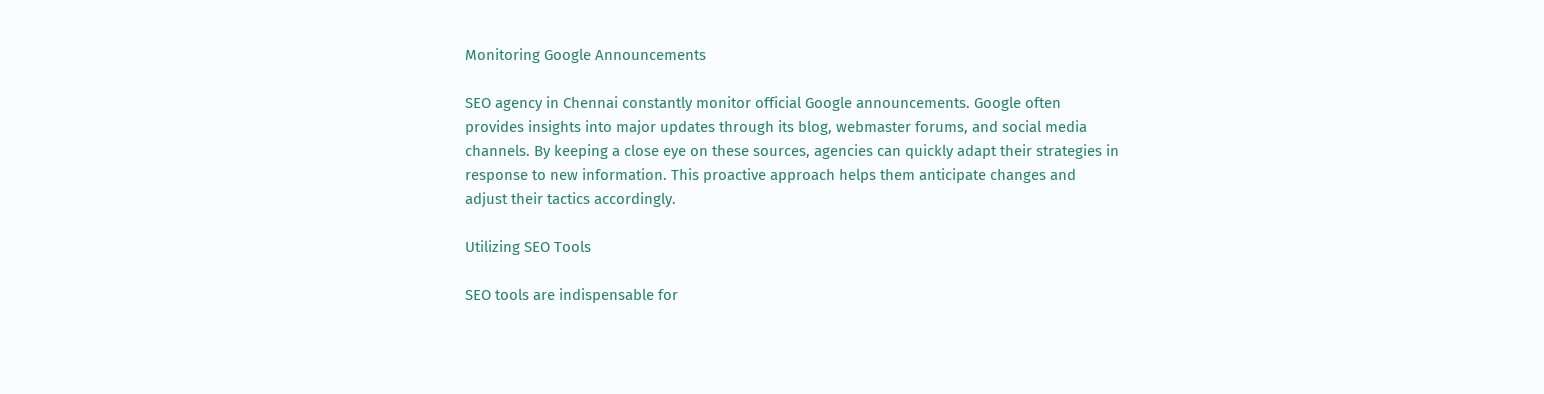Monitoring Google Announcements

SEO agency in Chennai constantly monitor official Google announcements. Google often provides insights into major updates through its blog, webmaster forums, and social media channels. By keeping a close eye on these sources, agencies can quickly adapt their strategies in response to new information. This proactive approach helps them anticipate changes and adjust their tactics accordingly.

Utilizing SEO Tools

SEO tools are indispensable for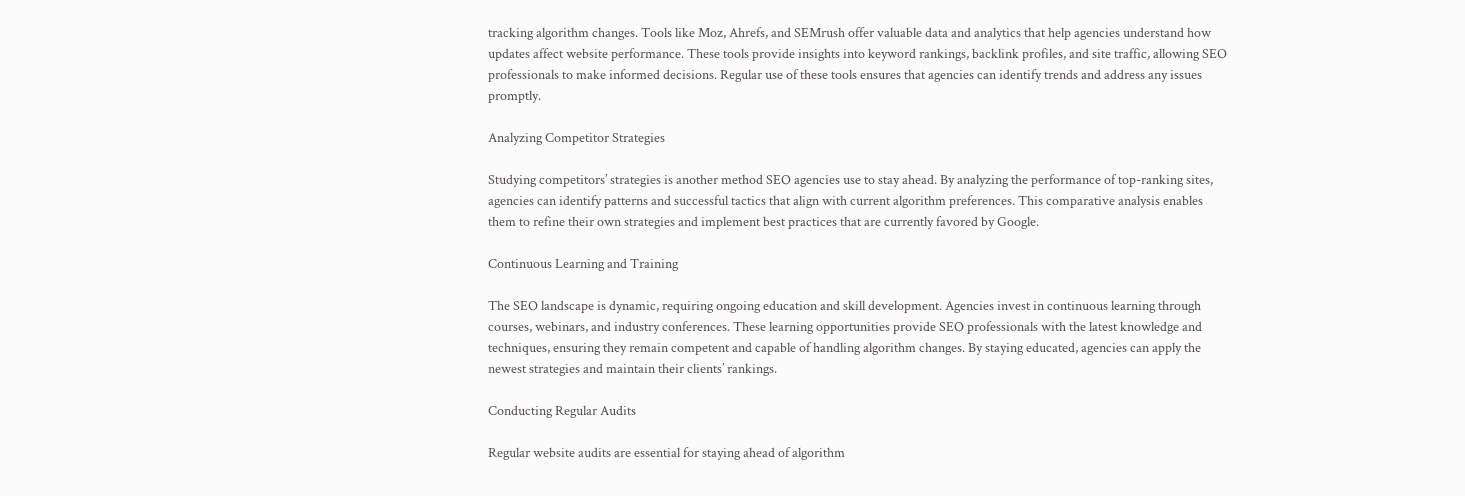tracking algorithm changes. Tools like Moz, Ahrefs, and SEMrush offer valuable data and analytics that help agencies understand how updates affect website performance. These tools provide insights into keyword rankings, backlink profiles, and site traffic, allowing SEO professionals to make informed decisions. Regular use of these tools ensures that agencies can identify trends and address any issues promptly.

Analyzing Competitor Strategies

Studying competitors’ strategies is another method SEO agencies use to stay ahead. By analyzing the performance of top-ranking sites, agencies can identify patterns and successful tactics that align with current algorithm preferences. This comparative analysis enables them to refine their own strategies and implement best practices that are currently favored by Google.

Continuous Learning and Training

The SEO landscape is dynamic, requiring ongoing education and skill development. Agencies invest in continuous learning through courses, webinars, and industry conferences. These learning opportunities provide SEO professionals with the latest knowledge and techniques, ensuring they remain competent and capable of handling algorithm changes. By staying educated, agencies can apply the newest strategies and maintain their clients’ rankings.

Conducting Regular Audits

Regular website audits are essential for staying ahead of algorithm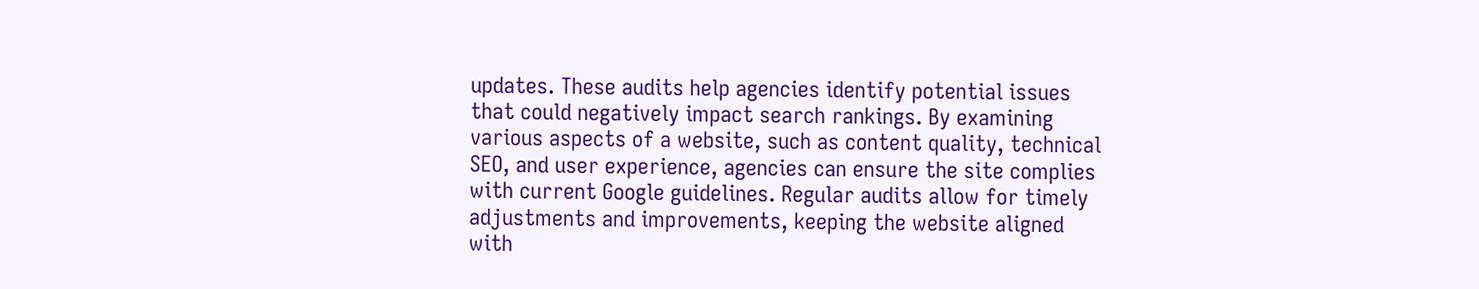updates. These audits help agencies identify potential issues that could negatively impact search rankings. By examining various aspects of a website, such as content quality, technical SEO, and user experience, agencies can ensure the site complies with current Google guidelines. Regular audits allow for timely adjustments and improvements, keeping the website aligned with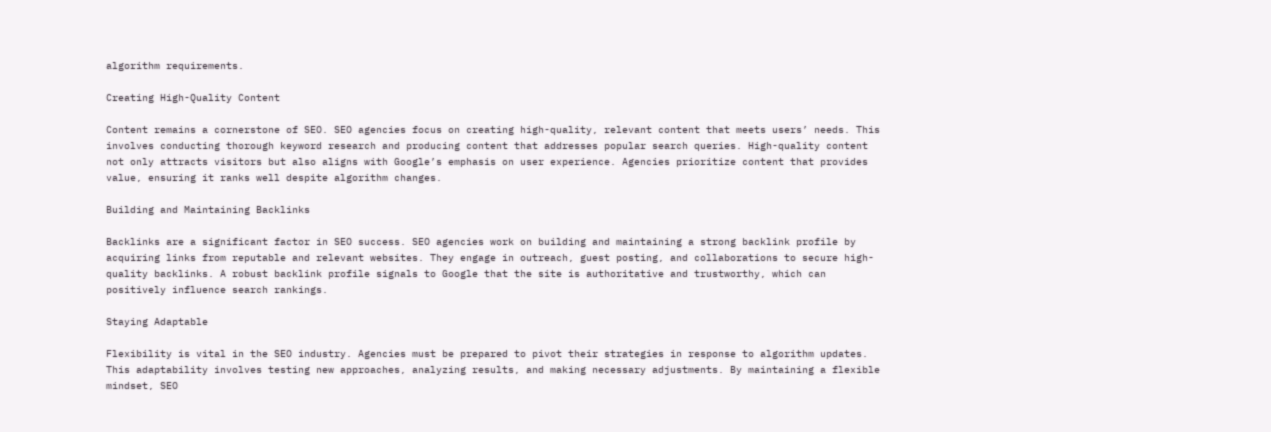algorithm requirements.

Creating High-Quality Content

Content remains a cornerstone of SEO. SEO agencies focus on creating high-quality, relevant content that meets users’ needs. This involves conducting thorough keyword research and producing content that addresses popular search queries. High-quality content not only attracts visitors but also aligns with Google’s emphasis on user experience. Agencies prioritize content that provides value, ensuring it ranks well despite algorithm changes.

Building and Maintaining Backlinks

Backlinks are a significant factor in SEO success. SEO agencies work on building and maintaining a strong backlink profile by acquiring links from reputable and relevant websites. They engage in outreach, guest posting, and collaborations to secure high-quality backlinks. A robust backlink profile signals to Google that the site is authoritative and trustworthy, which can positively influence search rankings.

Staying Adaptable

Flexibility is vital in the SEO industry. Agencies must be prepared to pivot their strategies in response to algorithm updates. This adaptability involves testing new approaches, analyzing results, and making necessary adjustments. By maintaining a flexible mindset, SEO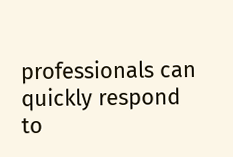professionals can quickly respond to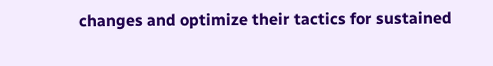changes and optimize their tactics for sustained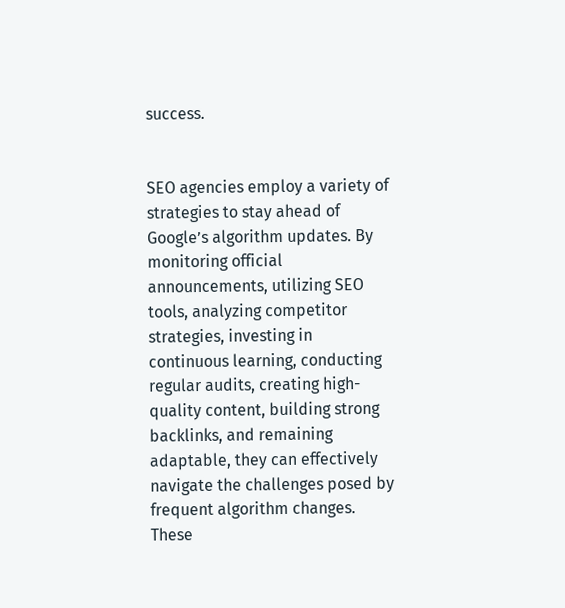success.


SEO agencies employ a variety of strategies to stay ahead of Google’s algorithm updates. By monitoring official announcements, utilizing SEO tools, analyzing competitor strategies, investing in continuous learning, conducting regular audits, creating high-quality content, building strong backlinks, and remaining adaptable, they can effectively navigate the challenges posed by frequent algorithm changes. These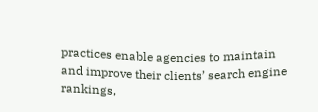practices enable agencies to maintain and improve their clients’ search engine rankings,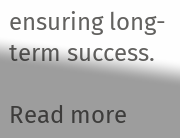ensuring long-term success.

Read more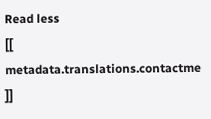Read less
[[ metadata.translations.contactme ]]